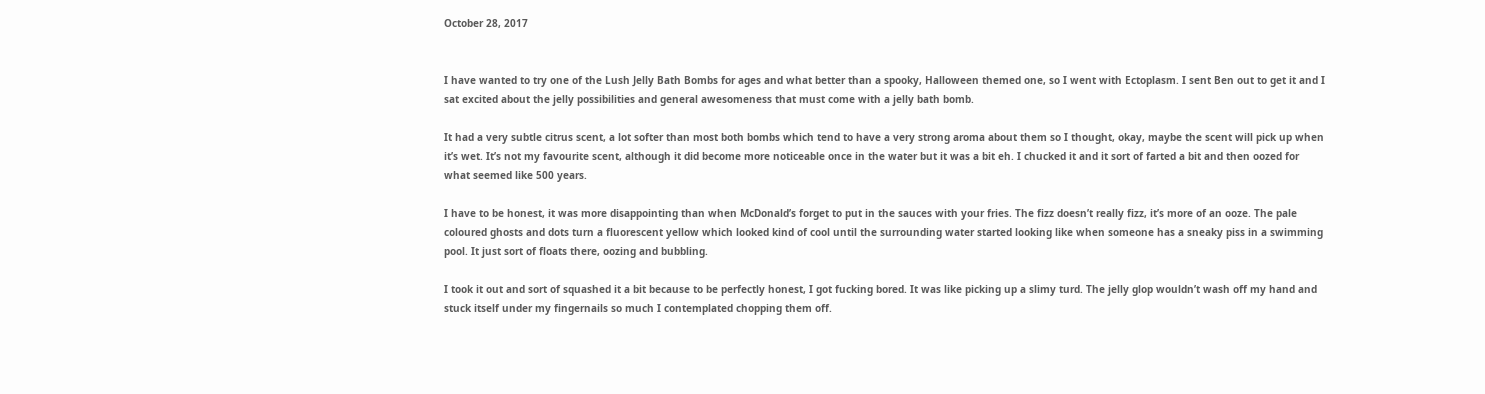October 28, 2017


I have wanted to try one of the Lush Jelly Bath Bombs for ages and what better than a spooky, Halloween themed one, so I went with Ectoplasm. I sent Ben out to get it and I sat excited about the jelly possibilities and general awesomeness that must come with a jelly bath bomb.

It had a very subtle citrus scent, a lot softer than most both bombs which tend to have a very strong aroma about them so I thought, okay, maybe the scent will pick up when it’s wet. It’s not my favourite scent, although it did become more noticeable once in the water but it was a bit eh. I chucked it and it sort of farted a bit and then oozed for what seemed like 500 years.

I have to be honest, it was more disappointing than when McDonald’s forget to put in the sauces with your fries. The fizz doesn’t really fizz, it’s more of an ooze. The pale coloured ghosts and dots turn a fluorescent yellow which looked kind of cool until the surrounding water started looking like when someone has a sneaky piss in a swimming pool. It just sort of floats there, oozing and bubbling.

I took it out and sort of squashed it a bit because to be perfectly honest, I got fucking bored. It was like picking up a slimy turd. The jelly glop wouldn’t wash off my hand and stuck itself under my fingernails so much I contemplated chopping them off.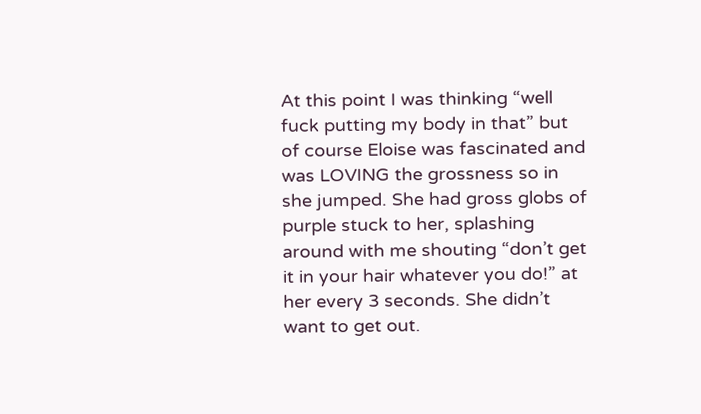At this point I was thinking “well fuck putting my body in that” but of course Eloise was fascinated and was LOVING the grossness so in she jumped. She had gross globs of purple stuck to her, splashing around with me shouting “don’t get it in your hair whatever you do!” at her every 3 seconds. She didn’t want to get out.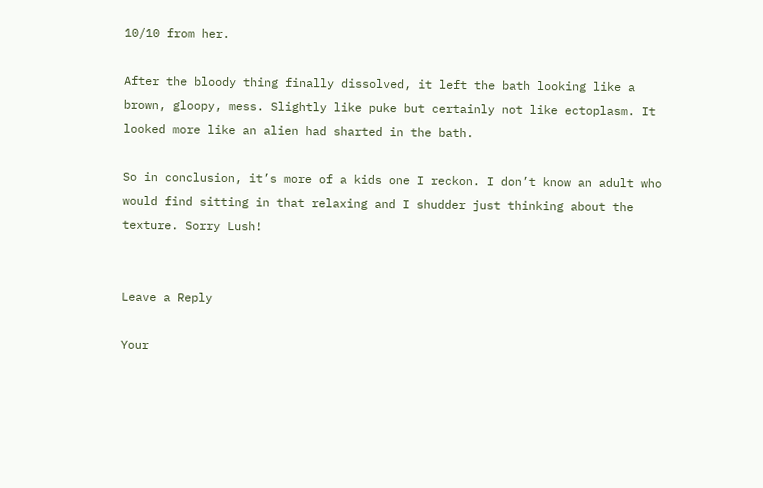10/10 from her.

After the bloody thing finally dissolved, it left the bath looking like a brown, gloopy, mess. Slightly like puke but certainly not like ectoplasm. It looked more like an alien had sharted in the bath.

So in conclusion, it’s more of a kids one I reckon. I don’t know an adult who would find sitting in that relaxing and I shudder just thinking about the texture. Sorry Lush!


Leave a Reply

Your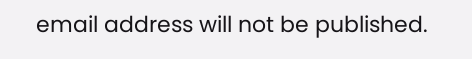email address will not be published.